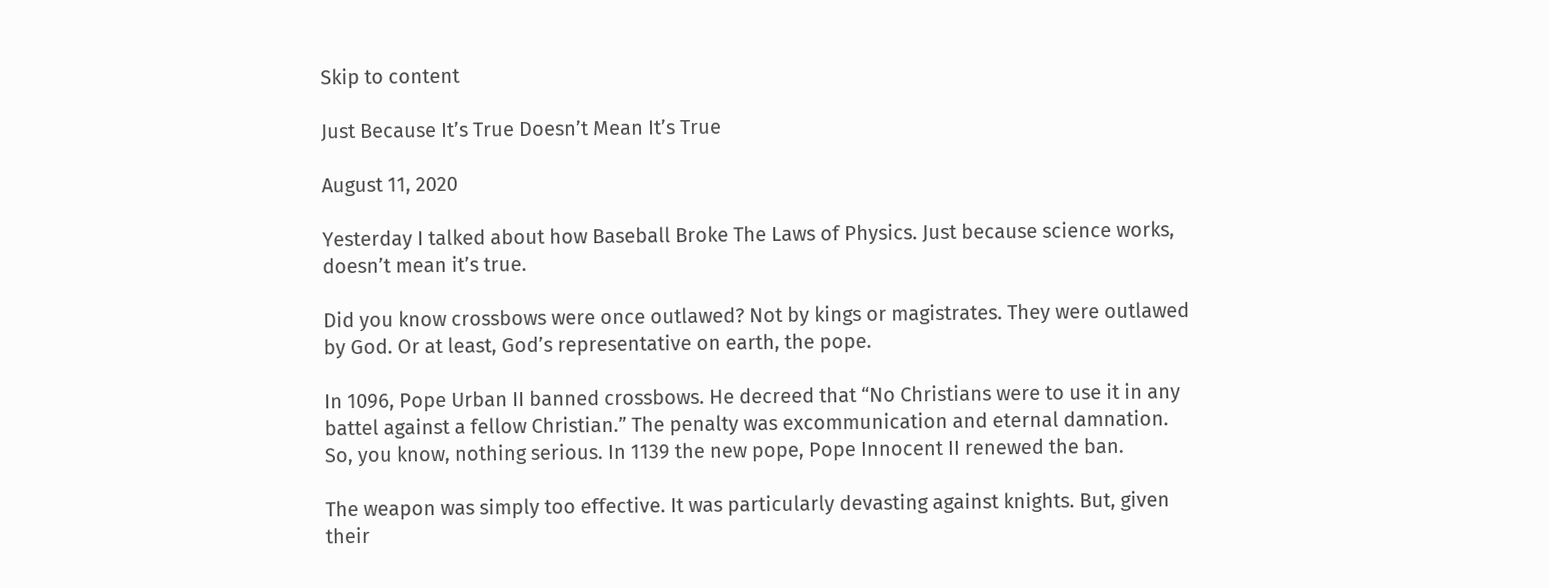Skip to content

Just Because It’s True Doesn’t Mean It’s True

August 11, 2020

Yesterday I talked about how Baseball Broke The Laws of Physics. Just because science works, doesn’t mean it’s true.

Did you know crossbows were once outlawed? Not by kings or magistrates. They were outlawed by God. Or at least, God’s representative on earth, the pope.

In 1096, Pope Urban II banned crossbows. He decreed that “No Christians were to use it in any battel against a fellow Christian.” The penalty was excommunication and eternal damnation. So, you know, nothing serious. In 1139 the new pope, Pope Innocent II renewed the ban.

The weapon was simply too effective. It was particularly devasting against knights. But, given their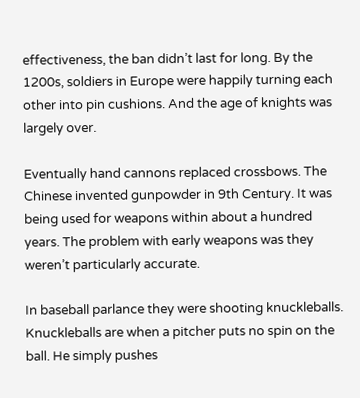effectiveness, the ban didn’t last for long. By the 1200s, soldiers in Europe were happily turning each other into pin cushions. And the age of knights was largely over.

Eventually hand cannons replaced crossbows. The Chinese invented gunpowder in 9th Century. It was being used for weapons within about a hundred years. The problem with early weapons was they weren’t particularly accurate.

In baseball parlance they were shooting knuckleballs. Knuckleballs are when a pitcher puts no spin on the ball. He simply pushes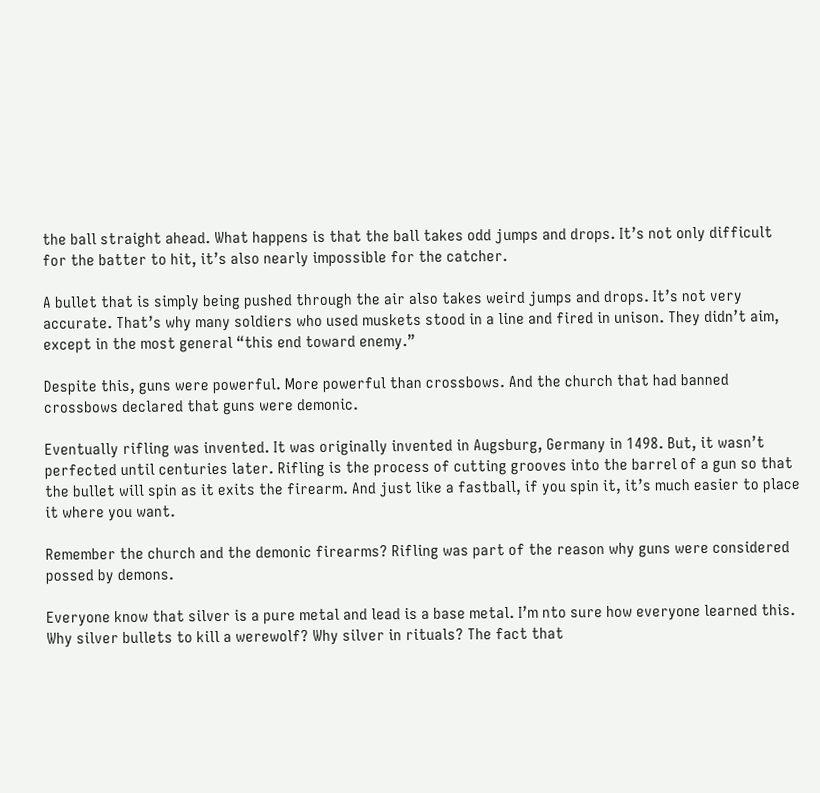the ball straight ahead. What happens is that the ball takes odd jumps and drops. It’s not only difficult for the batter to hit, it’s also nearly impossible for the catcher.

A bullet that is simply being pushed through the air also takes weird jumps and drops. It’s not very accurate. That’s why many soldiers who used muskets stood in a line and fired in unison. They didn’t aim, except in the most general “this end toward enemy.”

Despite this, guns were powerful. More powerful than crossbows. And the church that had banned crossbows declared that guns were demonic.

Eventually rifling was invented. It was originally invented in Augsburg, Germany in 1498. But, it wasn’t perfected until centuries later. Rifling is the process of cutting grooves into the barrel of a gun so that the bullet will spin as it exits the firearm. And just like a fastball, if you spin it, it’s much easier to place it where you want.

Remember the church and the demonic firearms? Rifling was part of the reason why guns were considered possed by demons.

Everyone know that silver is a pure metal and lead is a base metal. I’m nto sure how everyone learned this. Why silver bullets to kill a werewolf? Why silver in rituals? The fact that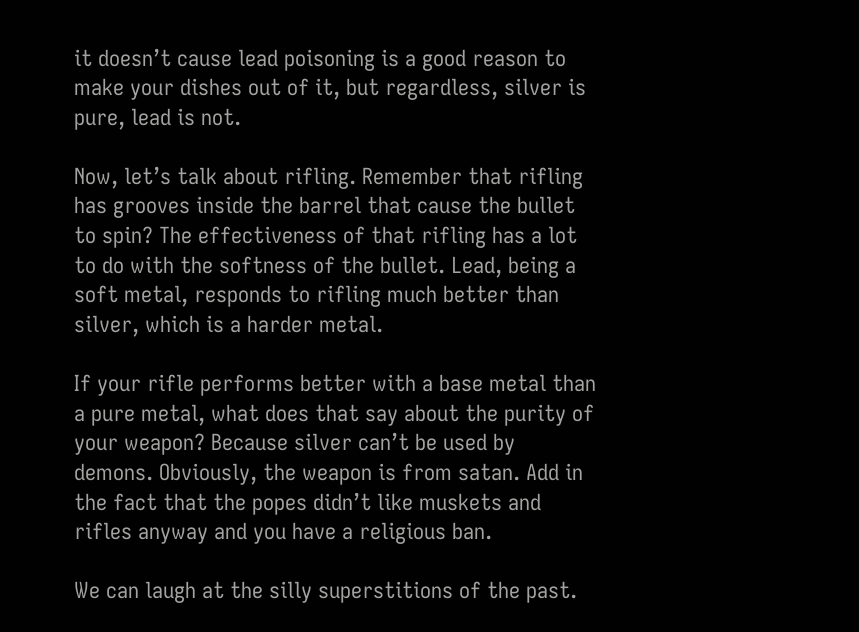it doesn’t cause lead poisoning is a good reason to make your dishes out of it, but regardless, silver is pure, lead is not.

Now, let’s talk about rifling. Remember that rifling has grooves inside the barrel that cause the bullet to spin? The effectiveness of that rifling has a lot to do with the softness of the bullet. Lead, being a soft metal, responds to rifling much better than silver, which is a harder metal.

If your rifle performs better with a base metal than a pure metal, what does that say about the purity of your weapon? Because silver can’t be used by demons. Obviously, the weapon is from satan. Add in the fact that the popes didn’t like muskets and rifles anyway and you have a religious ban.

We can laugh at the silly superstitions of the past.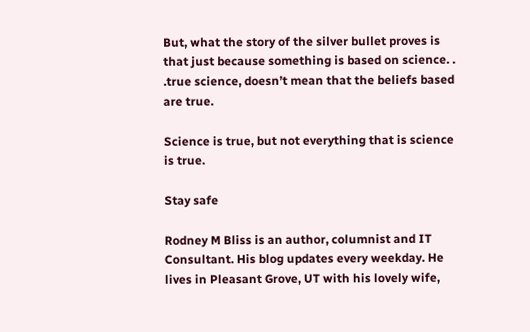But, what the story of the silver bullet proves is that just because something is based on science. . .true science, doesn’t mean that the beliefs based are true.

Science is true, but not everything that is science is true.

Stay safe

Rodney M Bliss is an author, columnist and IT Consultant. His blog updates every weekday. He lives in Pleasant Grove, UT with his lovely wife,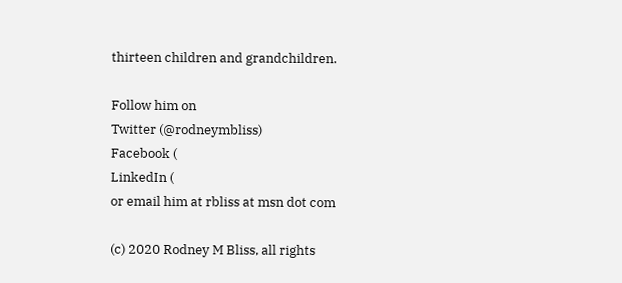thirteen children and grandchildren.

Follow him on
Twitter (@rodneymbliss)
Facebook (
LinkedIn (
or email him at rbliss at msn dot com

(c) 2020 Rodney M Bliss, all rights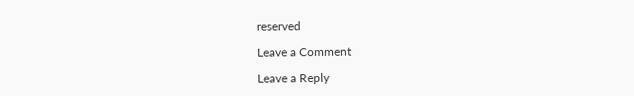reserved

Leave a Comment

Leave a Reply